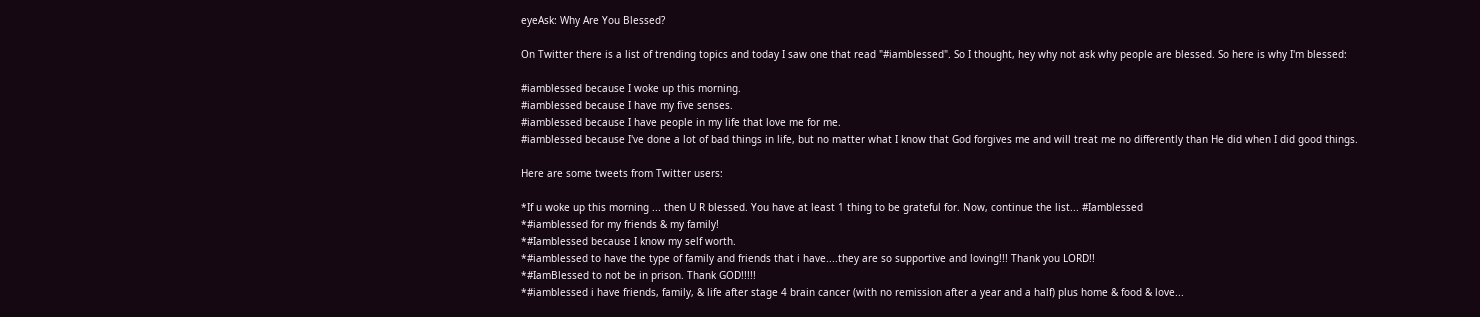eyeAsk: Why Are You Blessed?

On Twitter there is a list of trending topics and today I saw one that read "#iamblessed". So I thought, hey why not ask why people are blessed. So here is why I'm blessed:

#iamblessed because I woke up this morning.
#iamblessed because I have my five senses.
#iamblessed because I have people in my life that love me for me.
#iamblessed because I've done a lot of bad things in life, but no matter what I know that God forgives me and will treat me no differently than He did when I did good things.

Here are some tweets from Twitter users:

*If u woke up this morning ... then U R blessed. You have at least 1 thing to be grateful for. Now, continue the list... #Iamblessed
*#iamblessed for my friends & my family!
*#Iamblessed because I know my self worth.
*#iamblessed to have the type of family and friends that i have....they are so supportive and loving!!! Thank you LORD!!
*#IamBlessed to not be in prison. Thank GOD!!!!!
*#iamblessed i have friends, family, & life after stage 4 brain cancer (with no remission after a year and a half) plus home & food & love...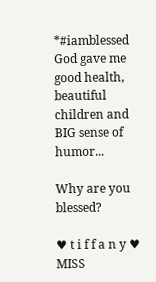*#iamblessed God gave me good health, beautiful children and BIG sense of humor...

Why are you blessed?

♥ t i f f a n y ♥
MISS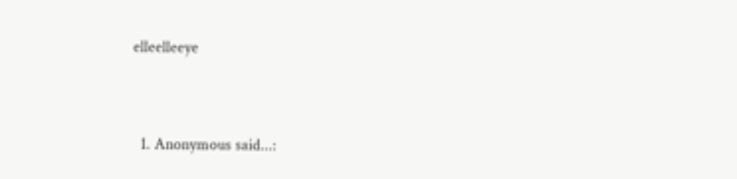elleelleeye


  1. Anonymous said...: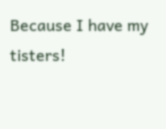Because I have my tisters!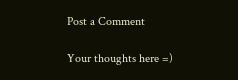Post a Comment

Your thoughts here =)